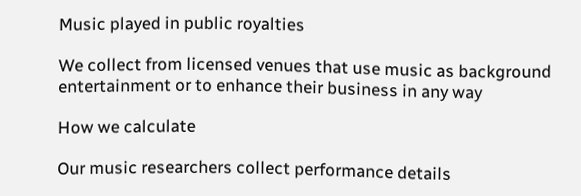Music played in public royalties

We collect from licensed venues that use music as background entertainment or to enhance their business in any way

How we calculate

Our music researchers collect performance details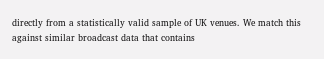directly from a statistically valid sample of UK venues. We match this against similar broadcast data that contains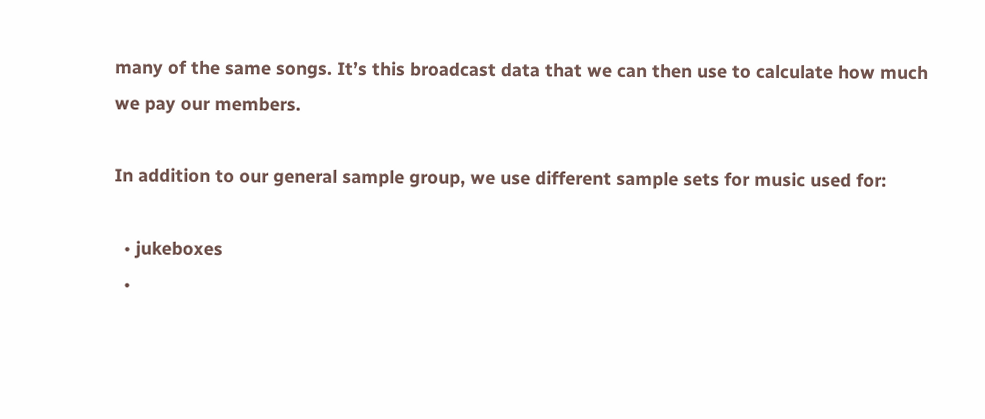many of the same songs. It’s this broadcast data that we can then use to calculate how much we pay our members.

In addition to our general sample group, we use different sample sets for music used for:

  • jukeboxes
  •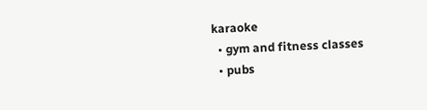karaoke
  • gym and fitness classes
  • pubs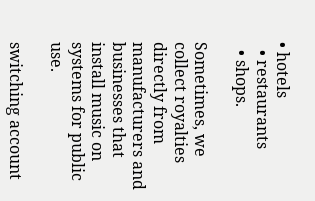• hotels
  • restaurants
  • shops.

Sometimes, we collect royalties directly from manufacturers and businesses that install music on systems for public use.

switching account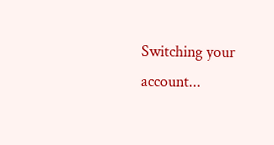Switching your account...